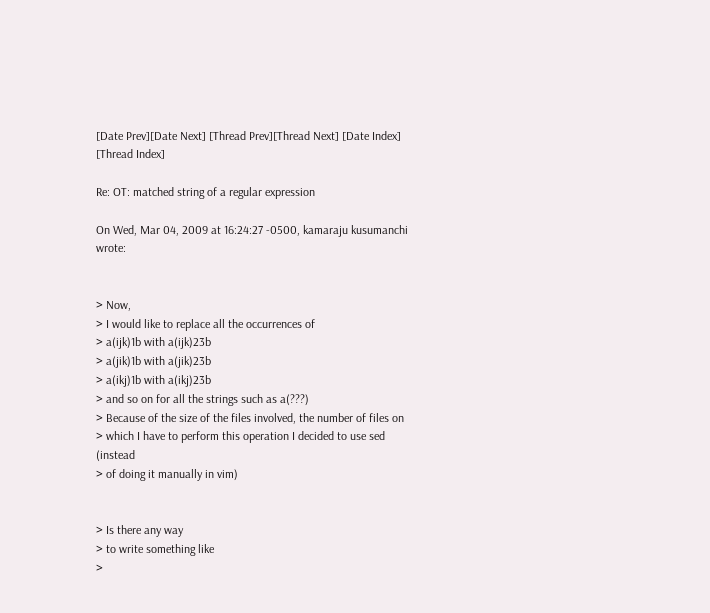[Date Prev][Date Next] [Thread Prev][Thread Next] [Date Index] [Thread Index]

Re: OT: matched string of a regular expression

On Wed, Mar 04, 2009 at 16:24:27 -0500, kamaraju kusumanchi wrote:


> Now,
> I would like to replace all the occurrences of
> a(ijk)1b with a(ijk)23b
> a(jik)1b with a(jik)23b
> a(ikj)1b with a(ikj)23b
> and so on for all the strings such as a(???)
> Because of the size of the files involved, the number of files on
> which I have to perform this operation I decided to use sed (instead
> of doing it manually in vim)


> Is there any way
> to write something like
>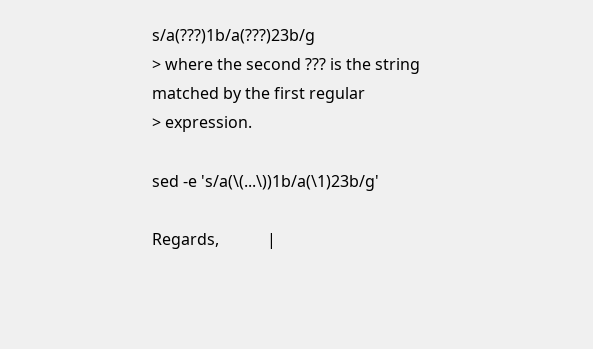s/a(???)1b/a(???)23b/g
> where the second ??? is the string matched by the first regular
> expression.

sed -e 's/a(\(...\))1b/a(\1)23b/g'

Regards,            |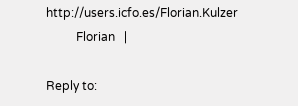http://users.icfo.es/Florian.Kulzer
          Florian   |

Reply to: